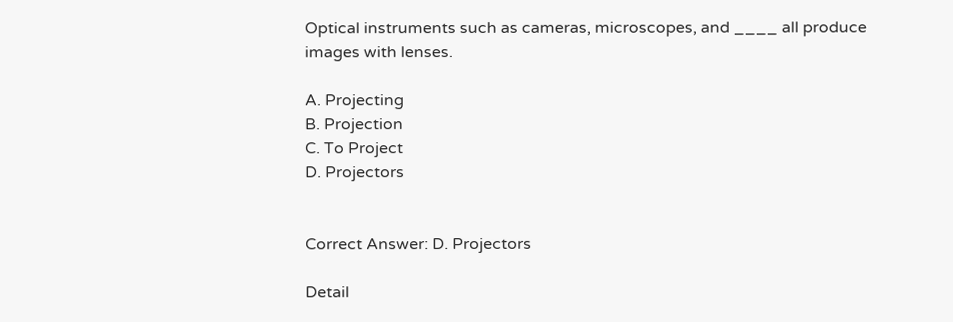Optical instruments such as cameras, microscopes, and ____ all produce images with lenses.

A. Projecting
B. Projection
C. To Project
D. Projectors


Correct Answer: D. Projectors

Detail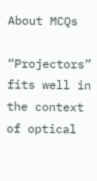About MCQs

“Projectors” fits well in the context of optical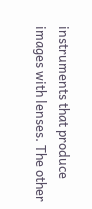instruments that produce images with lenses. The other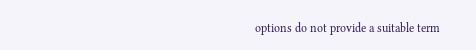options do not provide a suitable term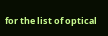for the list of optical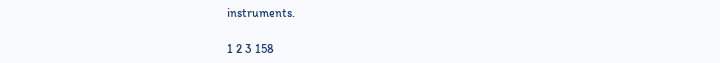instruments.

1 2 3 158